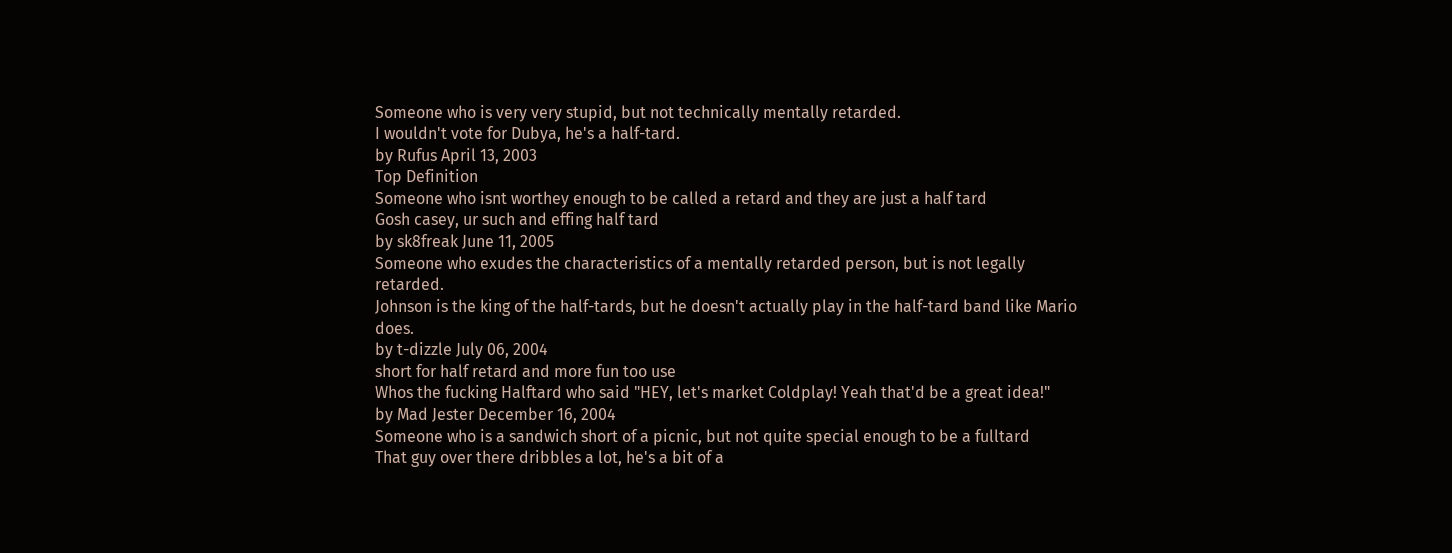Someone who is very very stupid, but not technically mentally retarded.
I wouldn't vote for Dubya, he's a half-tard.
by Rufus April 13, 2003
Top Definition
Someone who isnt worthey enough to be called a retard and they are just a half tard
Gosh casey, ur such and effing half tard
by sk8freak June 11, 2005
Someone who exudes the characteristics of a mentally retarded person, but is not legally retarded.
Johnson is the king of the half-tards, but he doesn't actually play in the half-tard band like Mario does.
by t-dizzle July 06, 2004
short for half retard and more fun too use
Whos the fucking Halftard who said "HEY, let's market Coldplay! Yeah that'd be a great idea!"
by Mad Jester December 16, 2004
Someone who is a sandwich short of a picnic, but not quite special enough to be a fulltard
That guy over there dribbles a lot, he's a bit of a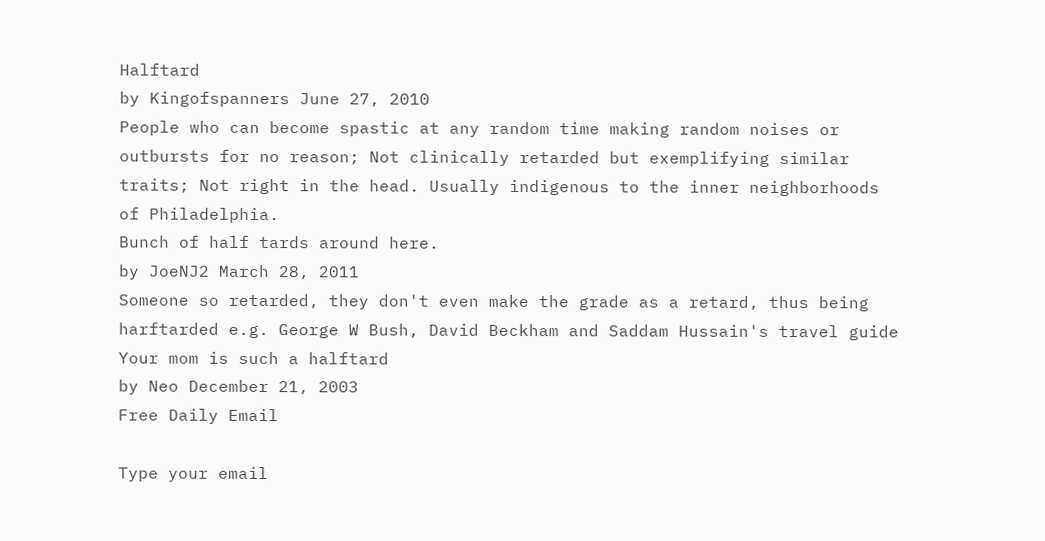Halftard
by Kingofspanners June 27, 2010
People who can become spastic at any random time making random noises or outbursts for no reason; Not clinically retarded but exemplifying similar traits; Not right in the head. Usually indigenous to the inner neighborhoods of Philadelphia.
Bunch of half tards around here.
by JoeNJ2 March 28, 2011
Someone so retarded, they don't even make the grade as a retard, thus being harftarded e.g. George W Bush, David Beckham and Saddam Hussain's travel guide
Your mom is such a halftard
by Neo December 21, 2003
Free Daily Email

Type your email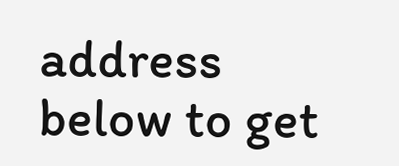address below to get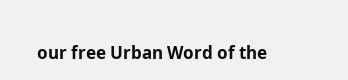our free Urban Word of the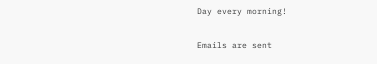Day every morning!

Emails are sent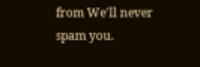from We'll never spam you.